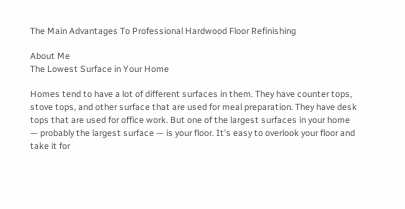The Main Advantages To Professional Hardwood Floor Refinishing

About Me
The Lowest Surface in Your Home

Homes tend to have a lot of different surfaces in them. They have counter tops, stove tops, and other surface that are used for meal preparation. They have desk tops that are used for office work. But one of the largest surfaces in your home — probably the largest surface — is your floor. It's easy to overlook your floor and take it for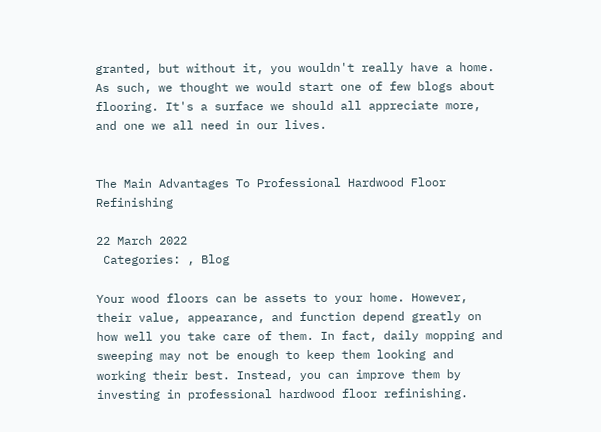granted, but without it, you wouldn't really have a home. As such, we thought we would start one of few blogs about flooring. It's a surface we should all appreciate more, and one we all need in our lives.


The Main Advantages To Professional Hardwood Floor Refinishing

22 March 2022
 Categories: , Blog

Your wood floors can be assets to your home. However, their value, appearance, and function depend greatly on how well you take care of them. In fact, daily mopping and sweeping may not be enough to keep them looking and working their best. Instead, you can improve them by investing in professional hardwood floor refinishing.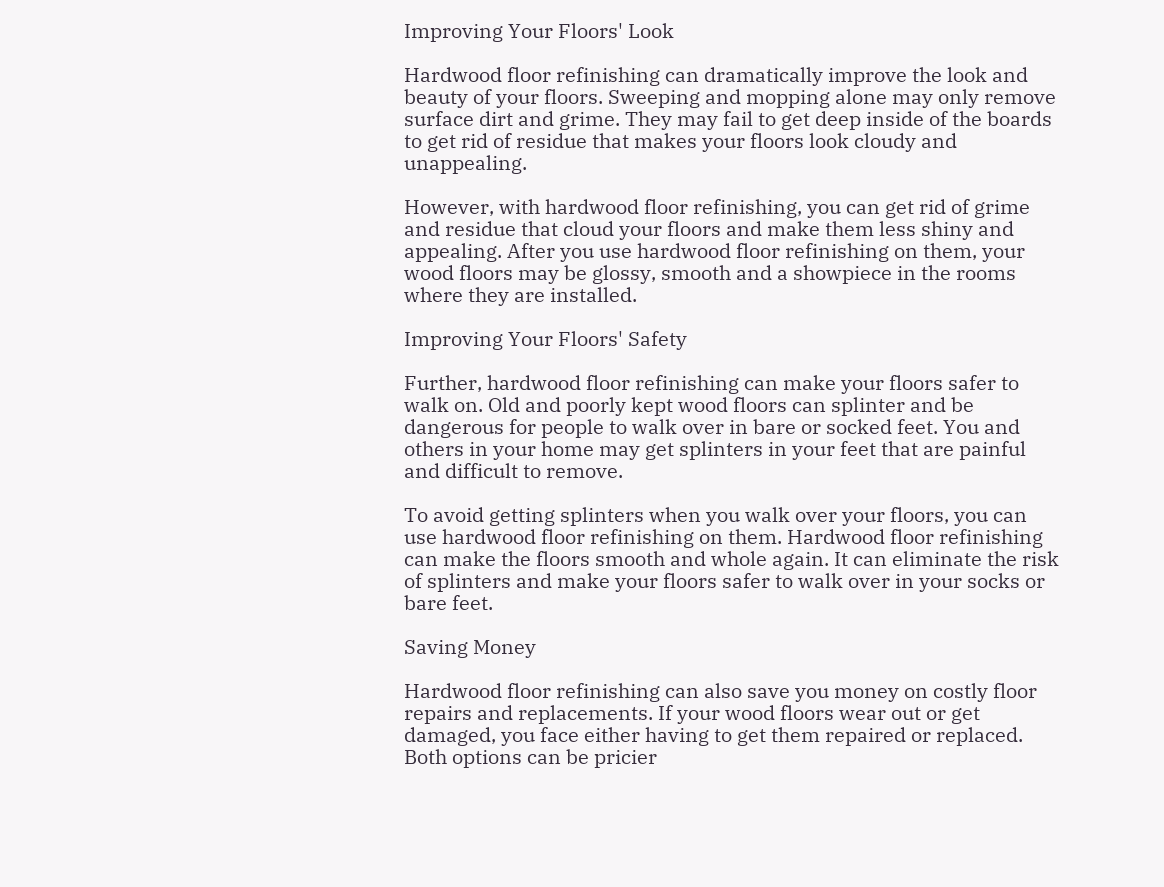Improving Your Floors' Look

Hardwood floor refinishing can dramatically improve the look and beauty of your floors. Sweeping and mopping alone may only remove surface dirt and grime. They may fail to get deep inside of the boards to get rid of residue that makes your floors look cloudy and unappealing.

However, with hardwood floor refinishing, you can get rid of grime and residue that cloud your floors and make them less shiny and appealing. After you use hardwood floor refinishing on them, your wood floors may be glossy, smooth and a showpiece in the rooms where they are installed.

Improving Your Floors' Safety

Further, hardwood floor refinishing can make your floors safer to walk on. Old and poorly kept wood floors can splinter and be dangerous for people to walk over in bare or socked feet. You and others in your home may get splinters in your feet that are painful and difficult to remove.

To avoid getting splinters when you walk over your floors, you can use hardwood floor refinishing on them. Hardwood floor refinishing can make the floors smooth and whole again. It can eliminate the risk of splinters and make your floors safer to walk over in your socks or bare feet.

Saving Money

Hardwood floor refinishing can also save you money on costly floor repairs and replacements. If your wood floors wear out or get damaged, you face either having to get them repaired or replaced. Both options can be pricier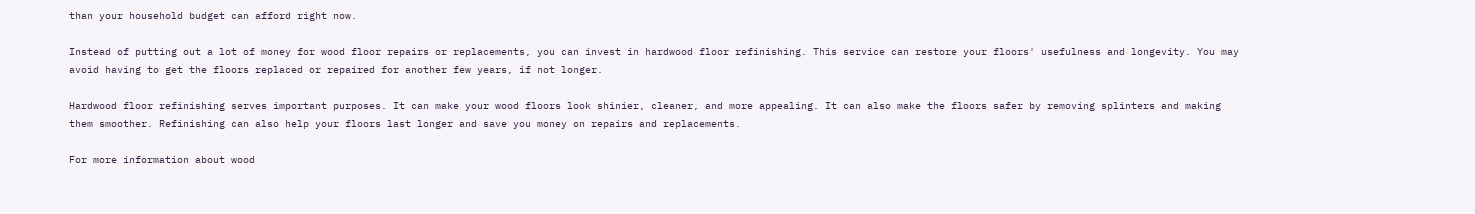than your household budget can afford right now.

Instead of putting out a lot of money for wood floor repairs or replacements, you can invest in hardwood floor refinishing. This service can restore your floors' usefulness and longevity. You may avoid having to get the floors replaced or repaired for another few years, if not longer.

Hardwood floor refinishing serves important purposes. It can make your wood floors look shinier, cleaner, and more appealing. It can also make the floors safer by removing splinters and making them smoother. Refinishing can also help your floors last longer and save you money on repairs and replacements.

For more information about wood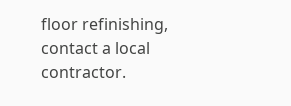floor refinishing, contact a local contractor.